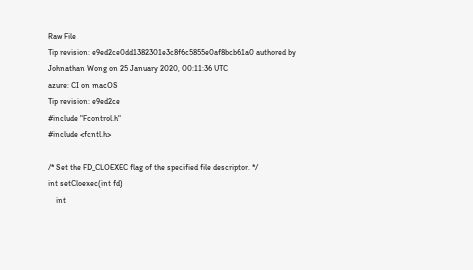Raw File
Tip revision: e9ed2ce0dd1382301e3c8f6c5855e0af8bcb61a0 authored by Johnathan Wong on 25 January 2020, 00:11:36 UTC
azure: CI on macOS
Tip revision: e9ed2ce
#include "Fcontrol.h"
#include <fcntl.h>

/* Set the FD_CLOEXEC flag of the specified file descriptor. */
int setCloexec(int fd)
    int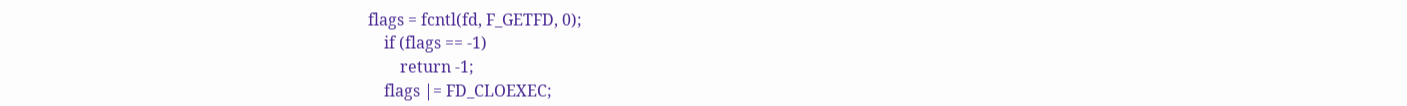flags = fcntl(fd, F_GETFD, 0);
    if (flags == -1)
        return -1;
    flags |= FD_CLOEXEC;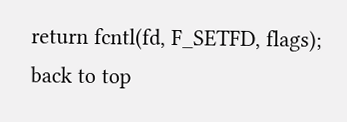return fcntl(fd, F_SETFD, flags);
back to top